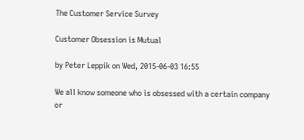The Customer Service Survey

Customer Obsession is Mutual

by Peter Leppik on Wed, 2015-06-03 16:55

We all know someone who is obsessed with a certain company or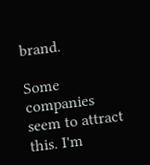brand.

Some companies seem to attract this. I'm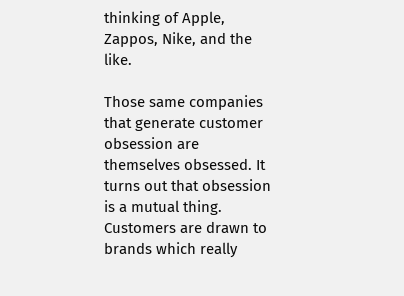thinking of Apple, Zappos, Nike, and the like.

Those same companies that generate customer obsession are themselves obsessed. It turns out that obsession is a mutual thing. Customers are drawn to brands which really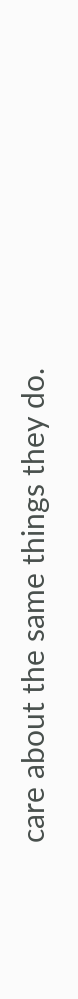care about the same things they do.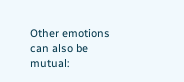Other emotions can also be mutual: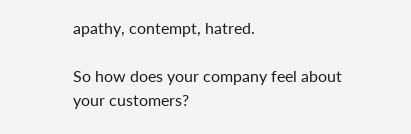apathy, contempt, hatred.

So how does your company feel about your customers?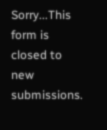Sorry...This form is closed to new submissions.